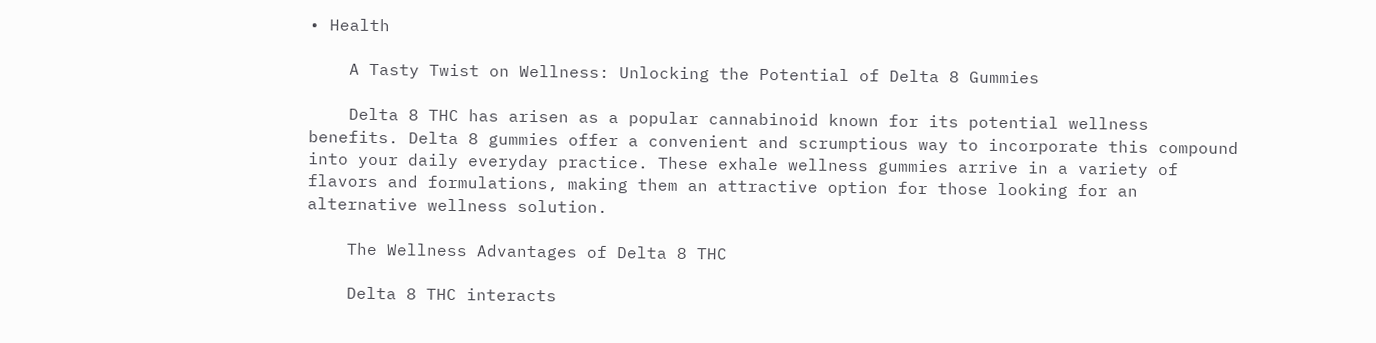• Health

    A Tasty Twist on Wellness: Unlocking the Potential of Delta 8 Gummies

    Delta 8 THC has arisen as a popular cannabinoid known for its potential wellness benefits. Delta 8 gummies offer a convenient and scrumptious way to incorporate this compound into your daily everyday practice. These exhale wellness gummies arrive in a variety of flavors and formulations, making them an attractive option for those looking for an alternative wellness solution.

    The Wellness Advantages of Delta 8 THC

    Delta 8 THC interacts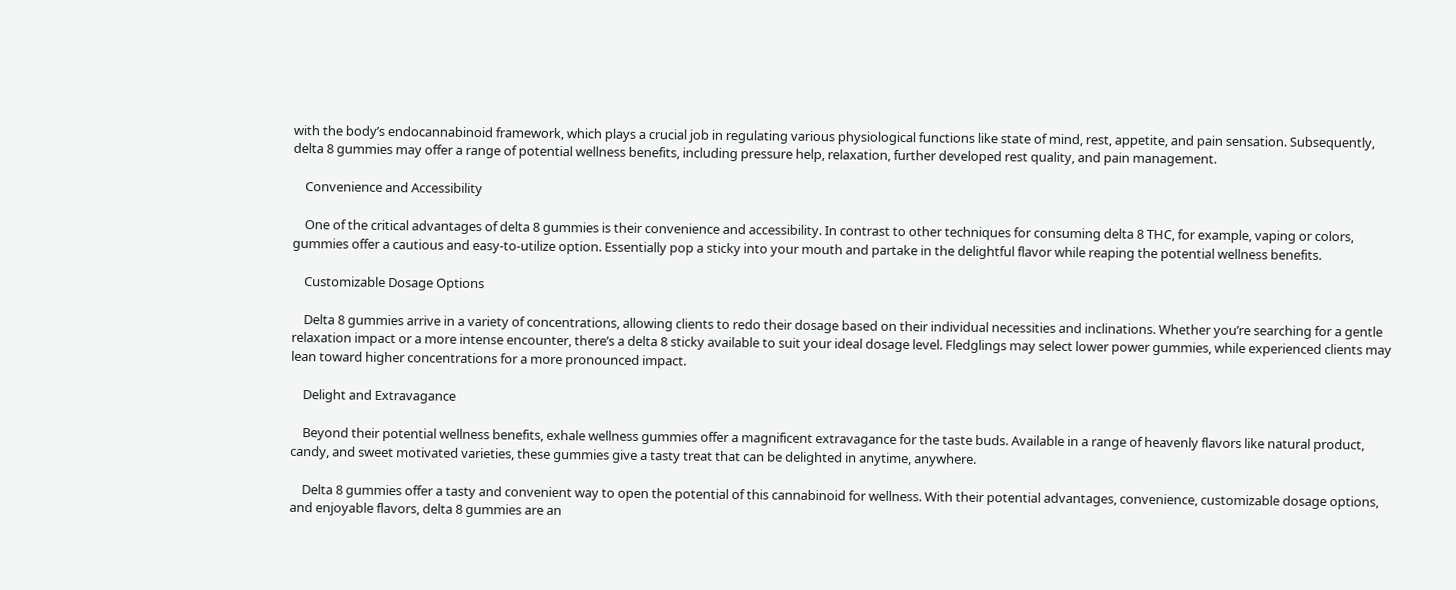with the body’s endocannabinoid framework, which plays a crucial job in regulating various physiological functions like state of mind, rest, appetite, and pain sensation. Subsequently, delta 8 gummies may offer a range of potential wellness benefits, including pressure help, relaxation, further developed rest quality, and pain management.

    Convenience and Accessibility

    One of the critical advantages of delta 8 gummies is their convenience and accessibility. In contrast to other techniques for consuming delta 8 THC, for example, vaping or colors, gummies offer a cautious and easy-to-utilize option. Essentially pop a sticky into your mouth and partake in the delightful flavor while reaping the potential wellness benefits.

    Customizable Dosage Options

    Delta 8 gummies arrive in a variety of concentrations, allowing clients to redo their dosage based on their individual necessities and inclinations. Whether you’re searching for a gentle relaxation impact or a more intense encounter, there’s a delta 8 sticky available to suit your ideal dosage level. Fledglings may select lower power gummies, while experienced clients may lean toward higher concentrations for a more pronounced impact.

    Delight and Extravagance

    Beyond their potential wellness benefits, exhale wellness gummies offer a magnificent extravagance for the taste buds. Available in a range of heavenly flavors like natural product, candy, and sweet motivated varieties, these gummies give a tasty treat that can be delighted in anytime, anywhere.

    Delta 8 gummies offer a tasty and convenient way to open the potential of this cannabinoid for wellness. With their potential advantages, convenience, customizable dosage options, and enjoyable flavors, delta 8 gummies are an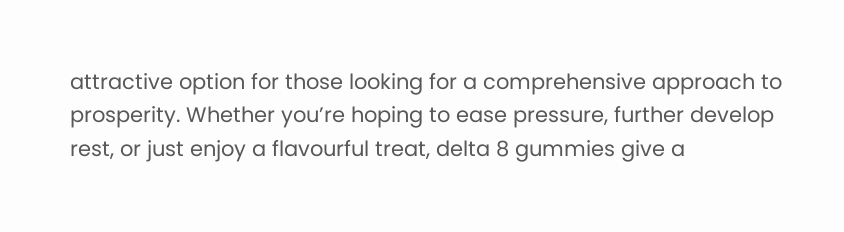attractive option for those looking for a comprehensive approach to prosperity. Whether you’re hoping to ease pressure, further develop rest, or just enjoy a flavourful treat, delta 8 gummies give a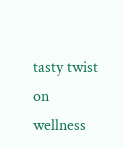tasty twist on wellness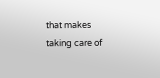that makes taking care of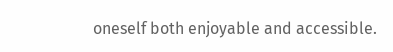oneself both enjoyable and accessible.